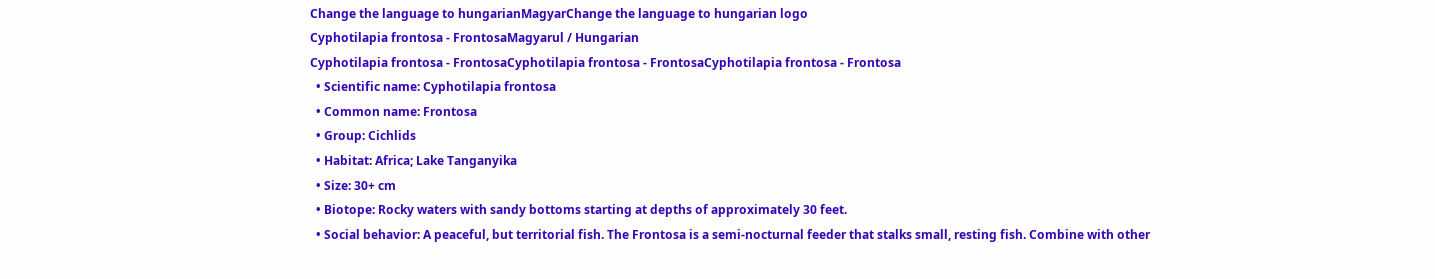Change the language to hungarianMagyarChange the language to hungarian logo
Cyphotilapia frontosa - FrontosaMagyarul / Hungarian
Cyphotilapia frontosa - FrontosaCyphotilapia frontosa - FrontosaCyphotilapia frontosa - Frontosa
  • Scientific name: Cyphotilapia frontosa
  • Common name: Frontosa
  • Group: Cichlids
  • Habitat: Africa; Lake Tanganyika
  • Size: 30+ cm
  • Biotope: Rocky waters with sandy bottoms starting at depths of approximately 30 feet.
  • Social behavior: A peaceful, but territorial fish. The Frontosa is a semi-nocturnal feeder that stalks small, resting fish. Combine with other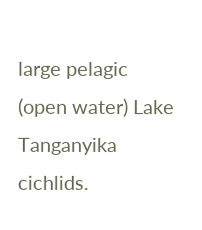large pelagic (open water) Lake Tanganyika cichlids.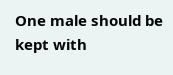One male should be kept with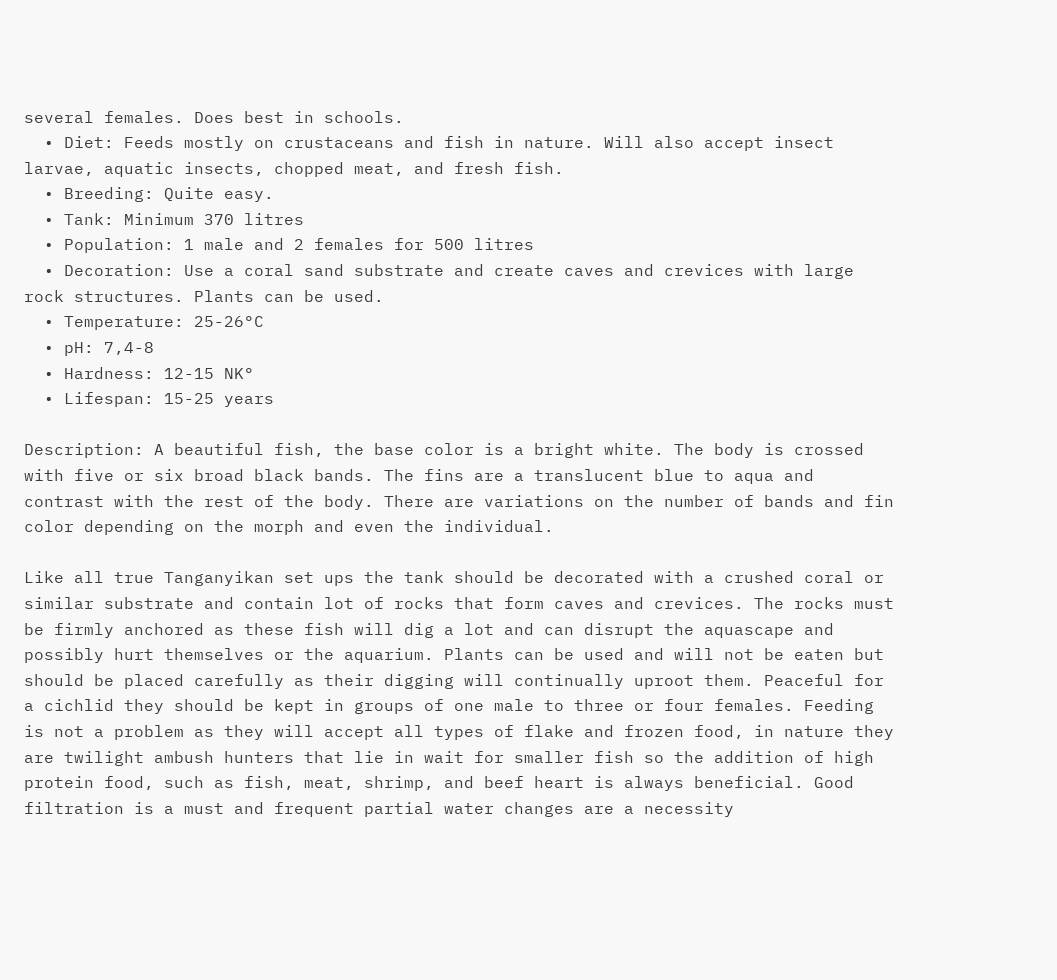several females. Does best in schools.
  • Diet: Feeds mostly on crustaceans and fish in nature. Will also accept insect larvae, aquatic insects, chopped meat, and fresh fish.
  • Breeding: Quite easy.
  • Tank: Minimum 370 litres
  • Population: 1 male and 2 females for 500 litres
  • Decoration: Use a coral sand substrate and create caves and crevices with large rock structures. Plants can be used.
  • Temperature: 25-26°C
  • pH: 7,4-8
  • Hardness: 12-15 NK°
  • Lifespan: 15-25 years

Description: A beautiful fish, the base color is a bright white. The body is crossed with five or six broad black bands. The fins are a translucent blue to aqua and contrast with the rest of the body. There are variations on the number of bands and fin color depending on the morph and even the individual.

Like all true Tanganyikan set ups the tank should be decorated with a crushed coral or similar substrate and contain lot of rocks that form caves and crevices. The rocks must be firmly anchored as these fish will dig a lot and can disrupt the aquascape and possibly hurt themselves or the aquarium. Plants can be used and will not be eaten but should be placed carefully as their digging will continually uproot them. Peaceful for a cichlid they should be kept in groups of one male to three or four females. Feeding is not a problem as they will accept all types of flake and frozen food, in nature they are twilight ambush hunters that lie in wait for smaller fish so the addition of high protein food, such as fish, meat, shrimp, and beef heart is always beneficial. Good filtration is a must and frequent partial water changes are a necessity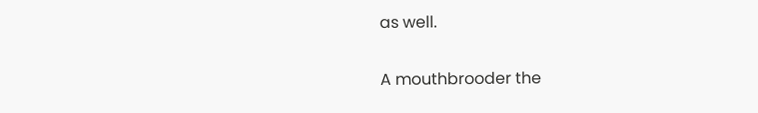as well.

A mouthbrooder the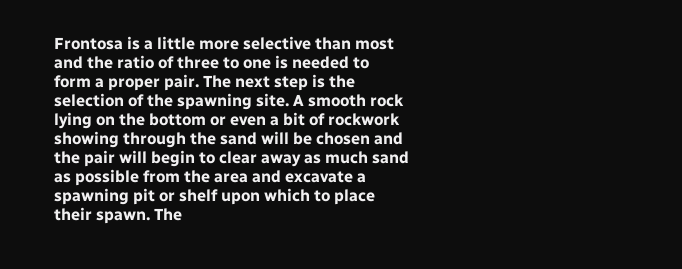Frontosa is a little more selective than most and the ratio of three to one is needed to form a proper pair. The next step is the selection of the spawning site. A smooth rock lying on the bottom or even a bit of rockwork showing through the sand will be chosen and the pair will begin to clear away as much sand as possible from the area and excavate a spawning pit or shelf upon which to place their spawn. The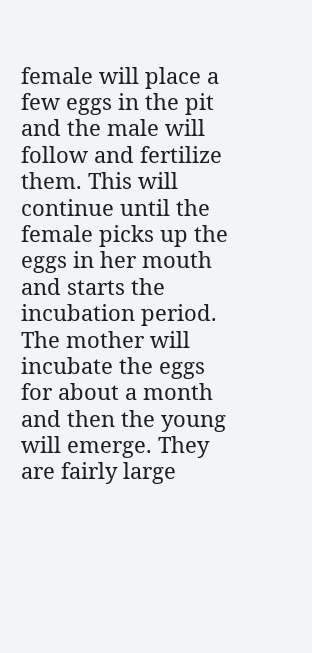female will place a few eggs in the pit and the male will follow and fertilize them. This will continue until the female picks up the eggs in her mouth and starts the incubation period. The mother will incubate the eggs for about a month and then the young will emerge. They are fairly large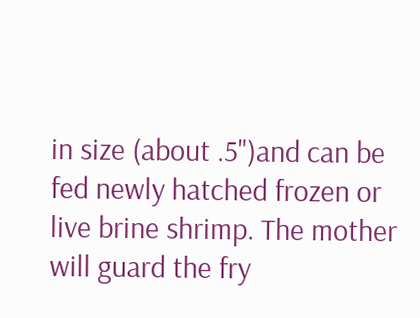in size (about .5")and can be fed newly hatched frozen or live brine shrimp. The mother will guard the fry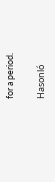for a period.

Hasonló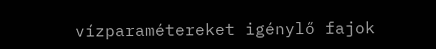vízparamétereket igénylő fajok